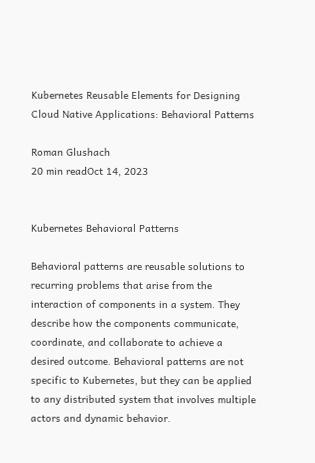Kubernetes Reusable Elements for Designing Cloud Native Applications: Behavioral Patterns

Roman Glushach
20 min readOct 14, 2023


Kubernetes Behavioral Patterns

Behavioral patterns are reusable solutions to recurring problems that arise from the interaction of components in a system. They describe how the components communicate, coordinate, and collaborate to achieve a desired outcome. Behavioral patterns are not specific to Kubernetes, but they can be applied to any distributed system that involves multiple actors and dynamic behavior.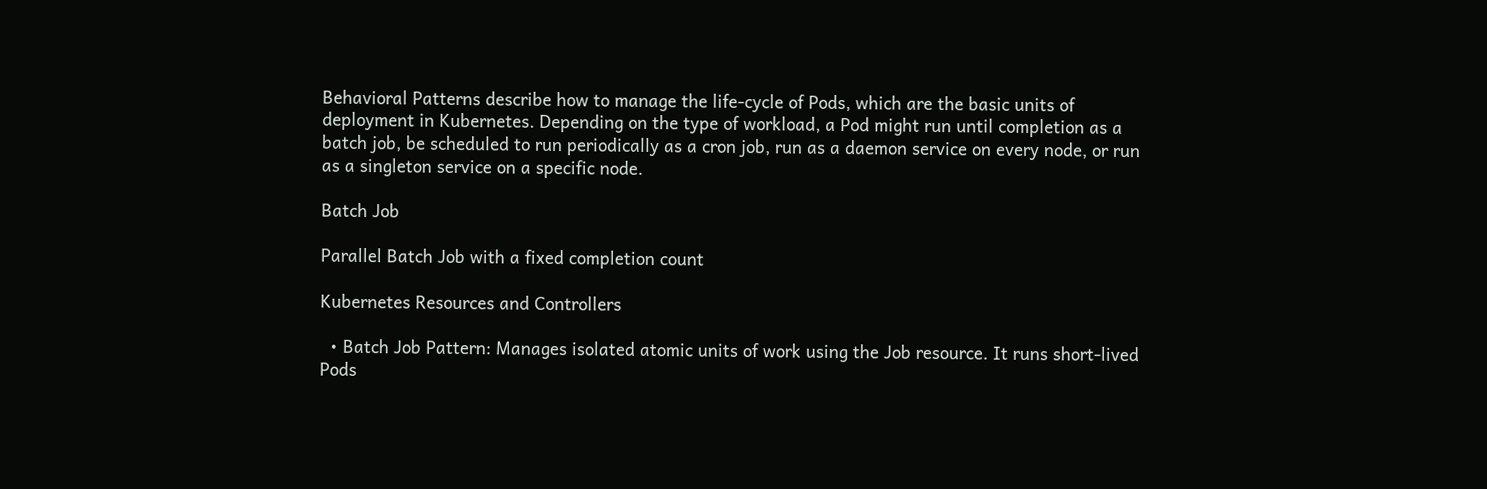Behavioral Patterns describe how to manage the life-cycle of Pods, which are the basic units of deployment in Kubernetes. Depending on the type of workload, a Pod might run until completion as a batch job, be scheduled to run periodically as a cron job, run as a daemon service on every node, or run as a singleton service on a specific node.

Batch Job

Parallel Batch Job with a fixed completion count

Kubernetes Resources and Controllers

  • Batch Job Pattern: Manages isolated atomic units of work using the Job resource. It runs short-lived Pods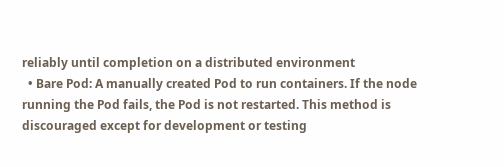reliably until completion on a distributed environment
  • Bare Pod: A manually created Pod to run containers. If the node running the Pod fails, the Pod is not restarted. This method is discouraged except for development or testing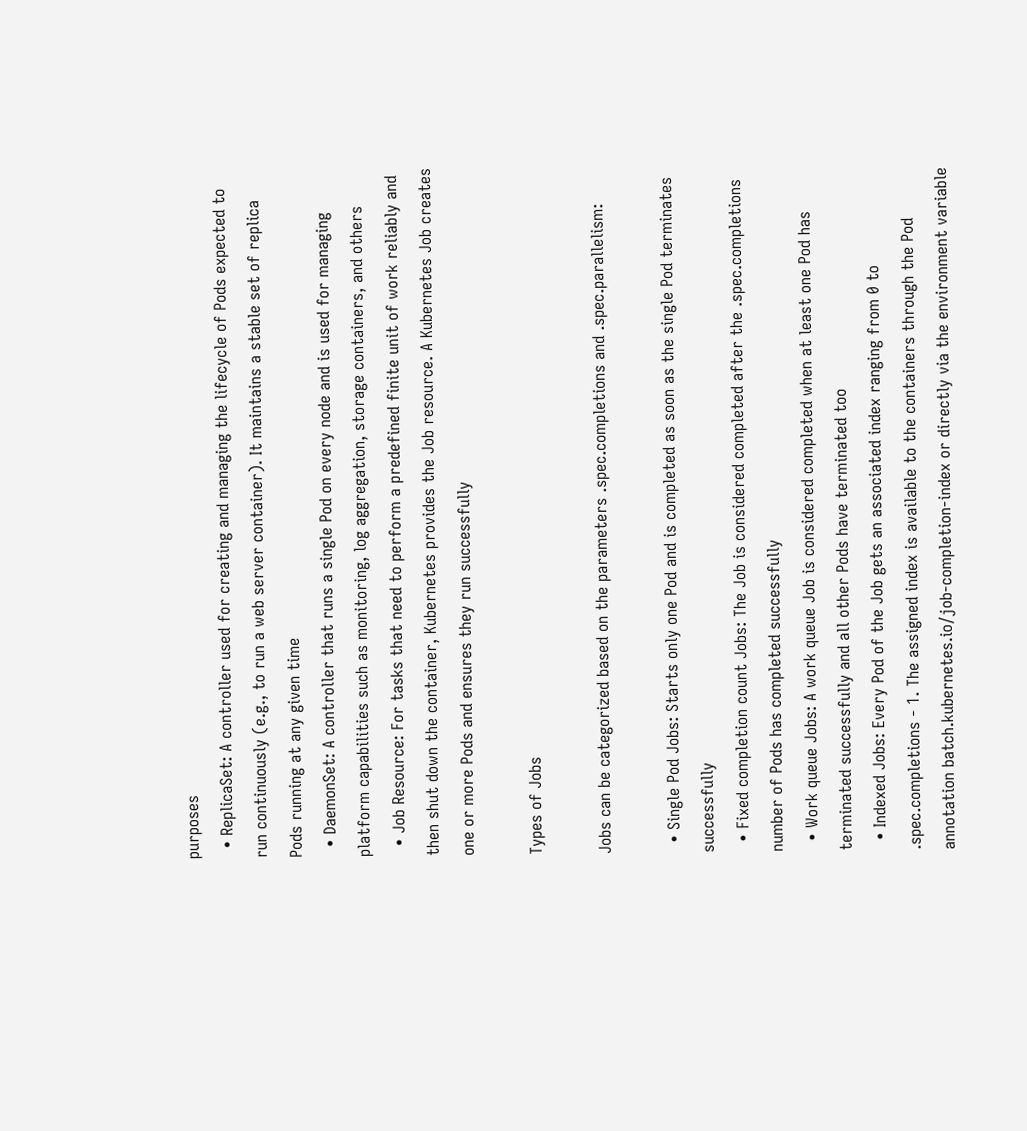purposes
  • ReplicaSet: A controller used for creating and managing the lifecycle of Pods expected to run continuously (e.g., to run a web server container). It maintains a stable set of replica Pods running at any given time
  • DaemonSet: A controller that runs a single Pod on every node and is used for managing platform capabilities such as monitoring, log aggregation, storage containers, and others
  • Job Resource: For tasks that need to perform a predefined finite unit of work reliably and then shut down the container, Kubernetes provides the Job resource. A Kubernetes Job creates one or more Pods and ensures they run successfully

Types of Jobs

Jobs can be categorized based on the parameters .spec.completions and .spec.parallelism:

  • Single Pod Jobs: Starts only one Pod and is completed as soon as the single Pod terminates successfully
  • Fixed completion count Jobs: The Job is considered completed after the .spec.completions number of Pods has completed successfully
  • Work queue Jobs: A work queue Job is considered completed when at least one Pod has terminated successfully and all other Pods have terminated too
  • Indexed Jobs: Every Pod of the Job gets an associated index ranging from 0 to .spec.completions - 1. The assigned index is available to the containers through the Pod annotation batch.kubernetes.io/job-completion-index or directly via the environment variable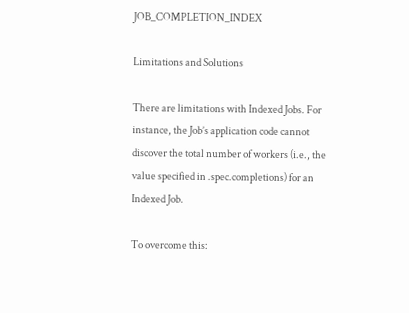JOB_COMPLETION_INDEX

Limitations and Solutions

There are limitations with Indexed Jobs. For instance, the Job’s application code cannot discover the total number of workers (i.e., the value specified in .spec.completions) for an Indexed Job.

To overcome this: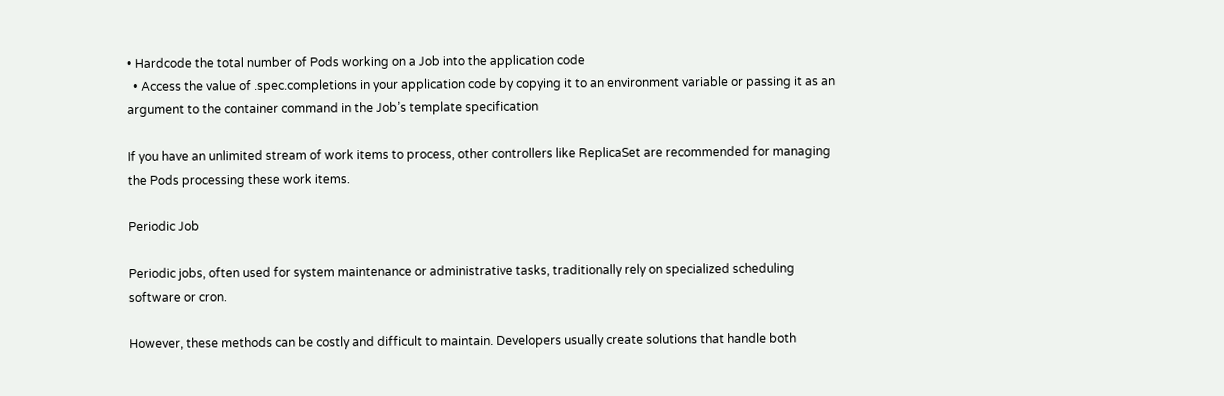• Hardcode the total number of Pods working on a Job into the application code
  • Access the value of .spec.completions in your application code by copying it to an environment variable or passing it as an argument to the container command in the Job’s template specification

If you have an unlimited stream of work items to process, other controllers like ReplicaSet are recommended for managing the Pods processing these work items.

Periodic Job

Periodic jobs, often used for system maintenance or administrative tasks, traditionally rely on specialized scheduling software or cron.

However, these methods can be costly and difficult to maintain. Developers usually create solutions that handle both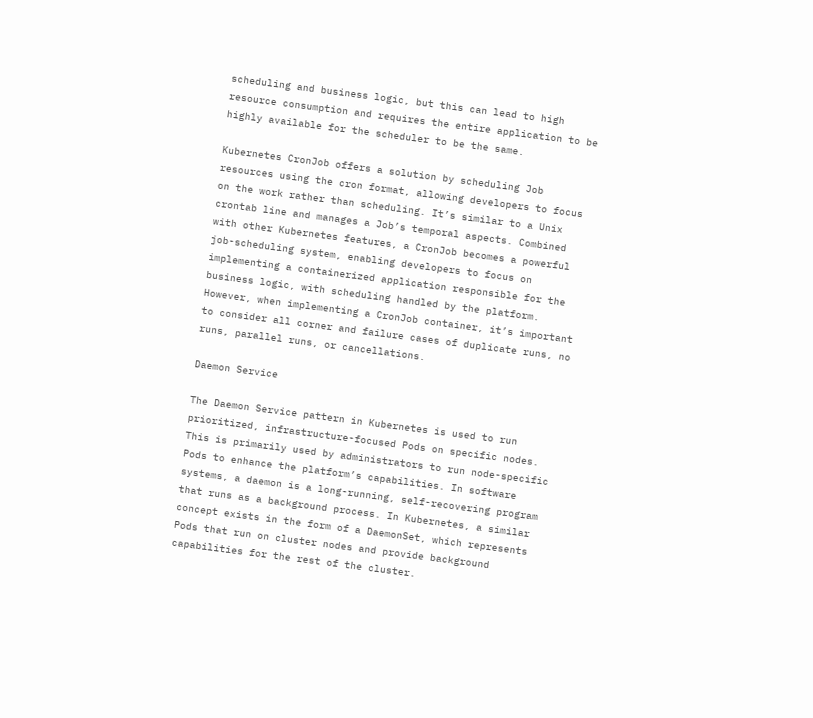scheduling and business logic, but this can lead to high resource consumption and requires the entire application to be highly available for the scheduler to be the same.

Kubernetes CronJob offers a solution by scheduling Job resources using the cron format, allowing developers to focus on the work rather than scheduling. It’s similar to a Unix crontab line and manages a Job’s temporal aspects. Combined with other Kubernetes features, a CronJob becomes a powerful job-scheduling system, enabling developers to focus on implementing a containerized application responsible for the business logic, with scheduling handled by the platform. However, when implementing a CronJob container, it’s important to consider all corner and failure cases of duplicate runs, no runs, parallel runs, or cancellations.

Daemon Service

The Daemon Service pattern in Kubernetes is used to run prioritized, infrastructure-focused Pods on specific nodes. This is primarily used by administrators to run node-specific Pods to enhance the platform’s capabilities. In software systems, a daemon is a long-running, self-recovering program that runs as a background process. In Kubernetes, a similar concept exists in the form of a DaemonSet, which represents Pods that run on cluster nodes and provide background capabilities for the rest of the cluster.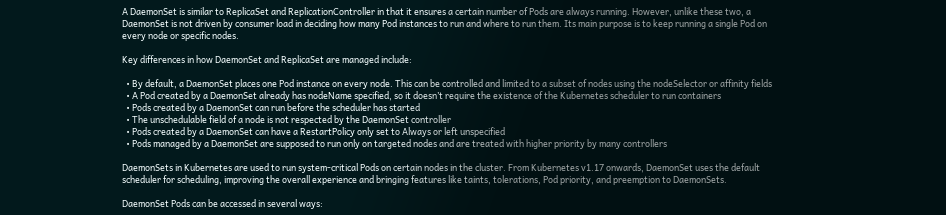A DaemonSet is similar to ReplicaSet and ReplicationController in that it ensures a certain number of Pods are always running. However, unlike these two, a DaemonSet is not driven by consumer load in deciding how many Pod instances to run and where to run them. Its main purpose is to keep running a single Pod on every node or specific nodes.

Key differences in how DaemonSet and ReplicaSet are managed include:

  • By default, a DaemonSet places one Pod instance on every node. This can be controlled and limited to a subset of nodes using the nodeSelector or affinity fields
  • A Pod created by a DaemonSet already has nodeName specified, so it doesn’t require the existence of the Kubernetes scheduler to run containers
  • Pods created by a DaemonSet can run before the scheduler has started
  • The unschedulable field of a node is not respected by the DaemonSet controller
  • Pods created by a DaemonSet can have a RestartPolicy only set to Always or left unspecified
  • Pods managed by a DaemonSet are supposed to run only on targeted nodes and are treated with higher priority by many controllers

DaemonSets in Kubernetes are used to run system-critical Pods on certain nodes in the cluster. From Kubernetes v1.17 onwards, DaemonSet uses the default scheduler for scheduling, improving the overall experience and bringing features like taints, tolerations, Pod priority, and preemption to DaemonSets.

DaemonSet Pods can be accessed in several ways: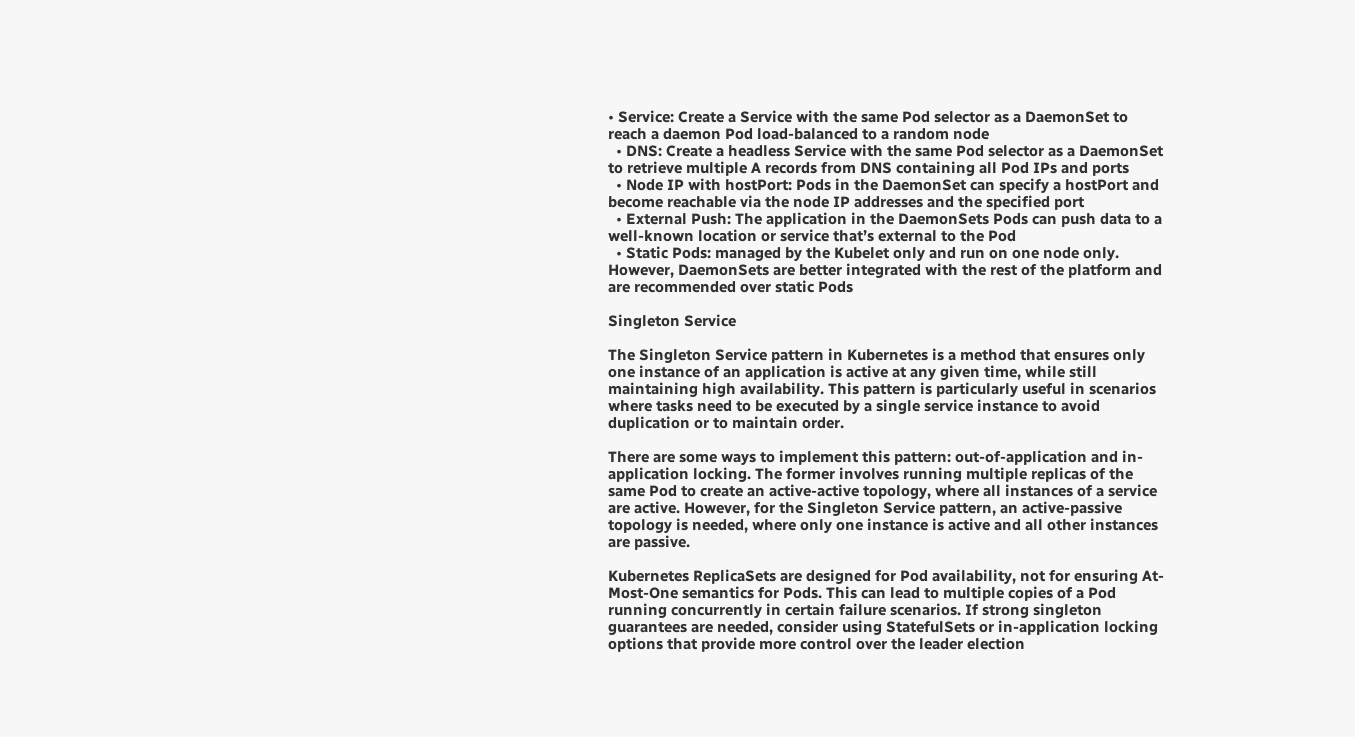• Service: Create a Service with the same Pod selector as a DaemonSet to reach a daemon Pod load-balanced to a random node
  • DNS: Create a headless Service with the same Pod selector as a DaemonSet to retrieve multiple A records from DNS containing all Pod IPs and ports
  • Node IP with hostPort: Pods in the DaemonSet can specify a hostPort and become reachable via the node IP addresses and the specified port
  • External Push: The application in the DaemonSets Pods can push data to a well-known location or service that’s external to the Pod
  • Static Pods: managed by the Kubelet only and run on one node only. However, DaemonSets are better integrated with the rest of the platform and are recommended over static Pods

Singleton Service

The Singleton Service pattern in Kubernetes is a method that ensures only one instance of an application is active at any given time, while still maintaining high availability. This pattern is particularly useful in scenarios where tasks need to be executed by a single service instance to avoid duplication or to maintain order.

There are some ways to implement this pattern: out-of-application and in-application locking. The former involves running multiple replicas of the same Pod to create an active-active topology, where all instances of a service are active. However, for the Singleton Service pattern, an active-passive topology is needed, where only one instance is active and all other instances are passive.

Kubernetes ReplicaSets are designed for Pod availability, not for ensuring At-Most-One semantics for Pods. This can lead to multiple copies of a Pod running concurrently in certain failure scenarios. If strong singleton guarantees are needed, consider using StatefulSets or in-application locking options that provide more control over the leader election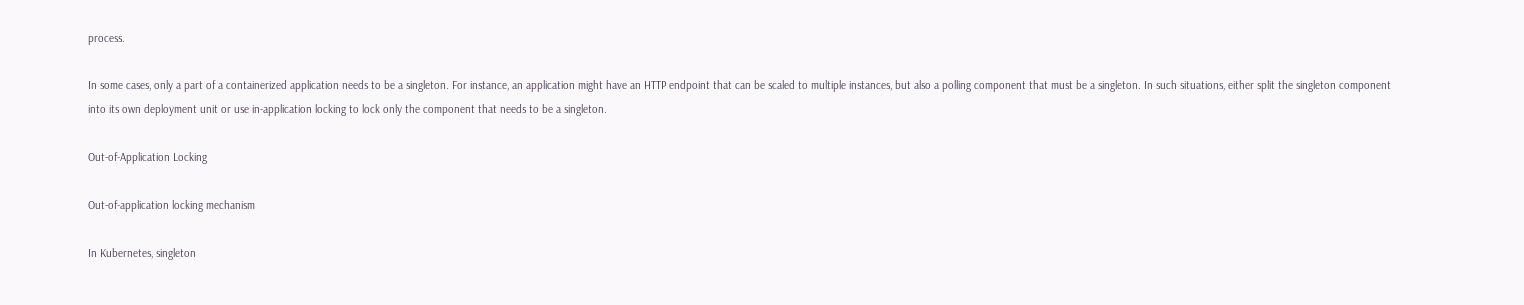process.

In some cases, only a part of a containerized application needs to be a singleton. For instance, an application might have an HTTP endpoint that can be scaled to multiple instances, but also a polling component that must be a singleton. In such situations, either split the singleton component into its own deployment unit or use in-application locking to lock only the component that needs to be a singleton.

Out-of-Application Locking

Out-of-application locking mechanism

In Kubernetes, singleton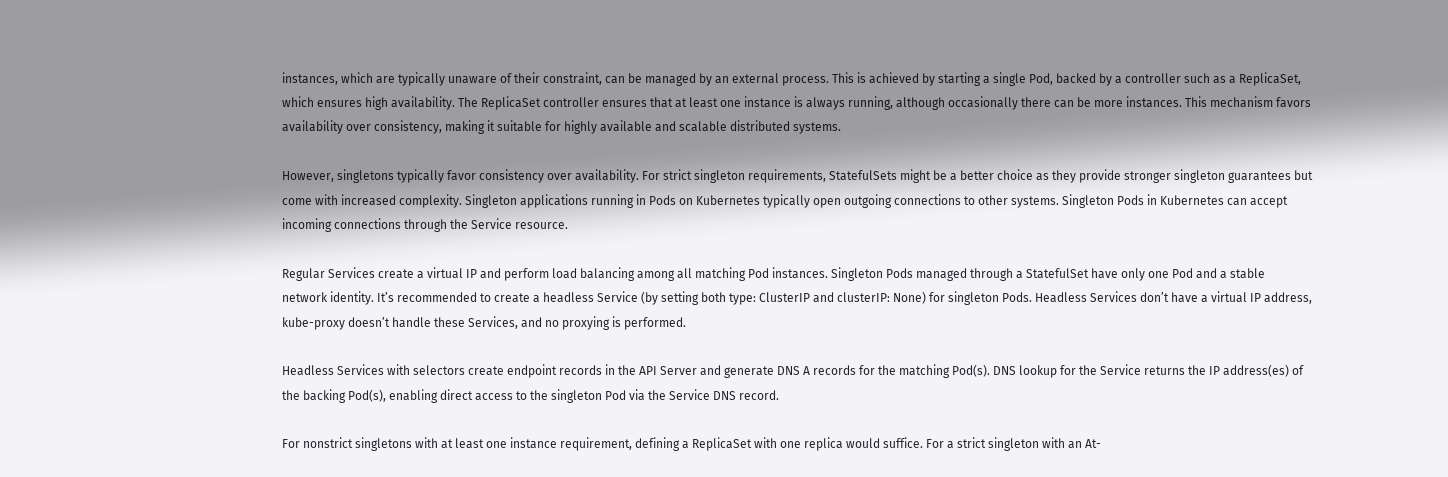instances, which are typically unaware of their constraint, can be managed by an external process. This is achieved by starting a single Pod, backed by a controller such as a ReplicaSet, which ensures high availability. The ReplicaSet controller ensures that at least one instance is always running, although occasionally there can be more instances. This mechanism favors availability over consistency, making it suitable for highly available and scalable distributed systems.

However, singletons typically favor consistency over availability. For strict singleton requirements, StatefulSets might be a better choice as they provide stronger singleton guarantees but come with increased complexity. Singleton applications running in Pods on Kubernetes typically open outgoing connections to other systems. Singleton Pods in Kubernetes can accept incoming connections through the Service resource.

Regular Services create a virtual IP and perform load balancing among all matching Pod instances. Singleton Pods managed through a StatefulSet have only one Pod and a stable network identity. It’s recommended to create a headless Service (by setting both type: ClusterIP and clusterIP: None) for singleton Pods. Headless Services don’t have a virtual IP address, kube-proxy doesn’t handle these Services, and no proxying is performed.

Headless Services with selectors create endpoint records in the API Server and generate DNS A records for the matching Pod(s). DNS lookup for the Service returns the IP address(es) of the backing Pod(s), enabling direct access to the singleton Pod via the Service DNS record.

For nonstrict singletons with at least one instance requirement, defining a ReplicaSet with one replica would suffice. For a strict singleton with an At-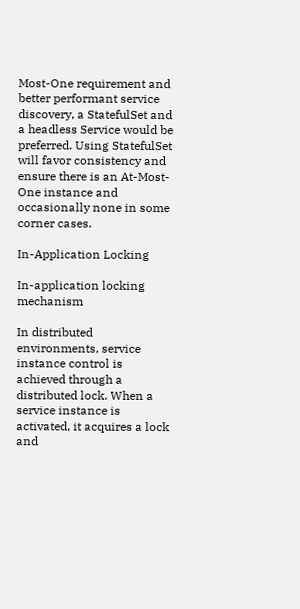Most-One requirement and better performant service discovery, a StatefulSet and a headless Service would be preferred. Using StatefulSet will favor consistency and ensure there is an At-Most-One instance and occasionally none in some corner cases.

In-Application Locking

In-application locking mechanism

In distributed environments, service instance control is achieved through a distributed lock. When a service instance is activated, it acquires a lock and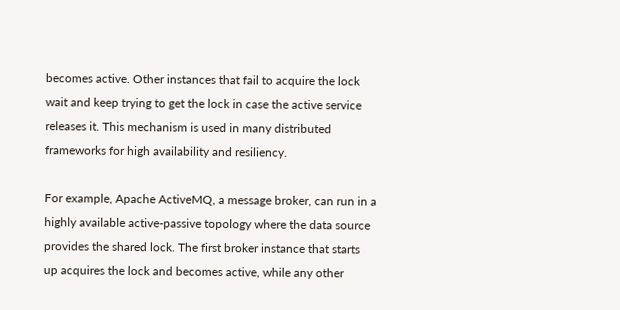becomes active. Other instances that fail to acquire the lock wait and keep trying to get the lock in case the active service releases it. This mechanism is used in many distributed frameworks for high availability and resiliency.

For example, Apache ActiveMQ, a message broker, can run in a highly available active-passive topology where the data source provides the shared lock. The first broker instance that starts up acquires the lock and becomes active, while any other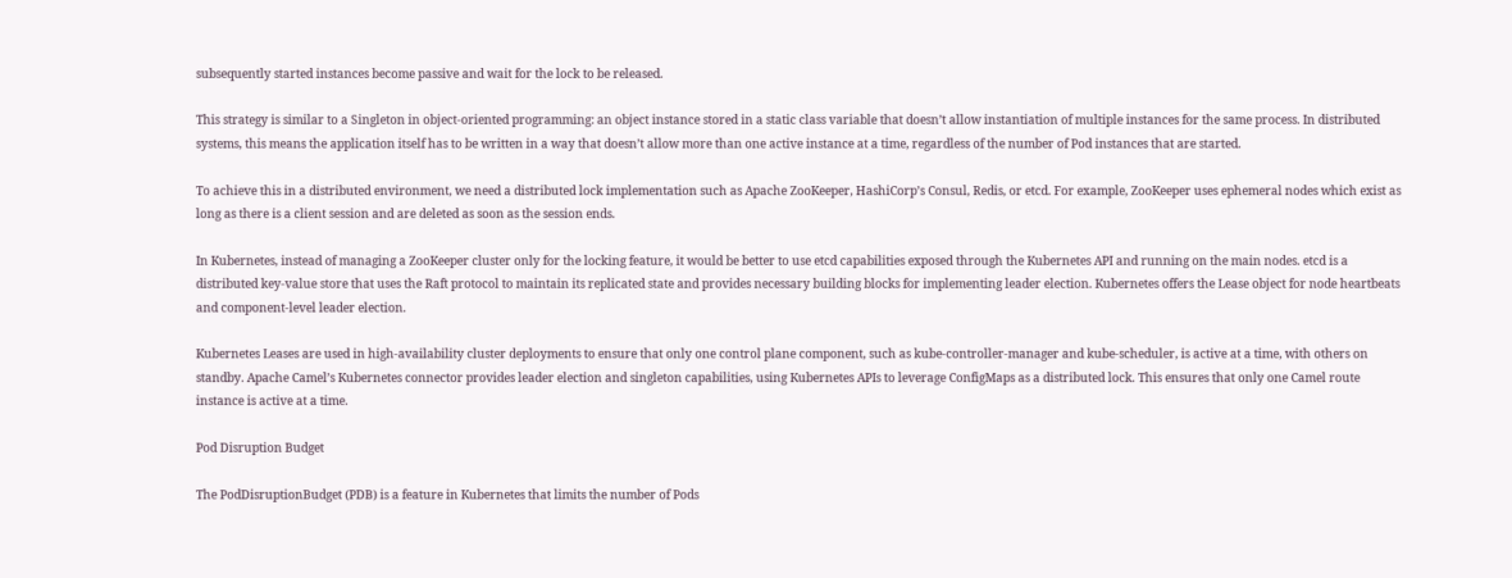subsequently started instances become passive and wait for the lock to be released.

This strategy is similar to a Singleton in object-oriented programming: an object instance stored in a static class variable that doesn’t allow instantiation of multiple instances for the same process. In distributed systems, this means the application itself has to be written in a way that doesn’t allow more than one active instance at a time, regardless of the number of Pod instances that are started.

To achieve this in a distributed environment, we need a distributed lock implementation such as Apache ZooKeeper, HashiCorp’s Consul, Redis, or etcd. For example, ZooKeeper uses ephemeral nodes which exist as long as there is a client session and are deleted as soon as the session ends.

In Kubernetes, instead of managing a ZooKeeper cluster only for the locking feature, it would be better to use etcd capabilities exposed through the Kubernetes API and running on the main nodes. etcd is a distributed key-value store that uses the Raft protocol to maintain its replicated state and provides necessary building blocks for implementing leader election. Kubernetes offers the Lease object for node heartbeats and component-level leader election.

Kubernetes Leases are used in high-availability cluster deployments to ensure that only one control plane component, such as kube-controller-manager and kube-scheduler, is active at a time, with others on standby. Apache Camel’s Kubernetes connector provides leader election and singleton capabilities, using Kubernetes APIs to leverage ConfigMaps as a distributed lock. This ensures that only one Camel route instance is active at a time.

Pod Disruption Budget

The PodDisruptionBudget (PDB) is a feature in Kubernetes that limits the number of Pods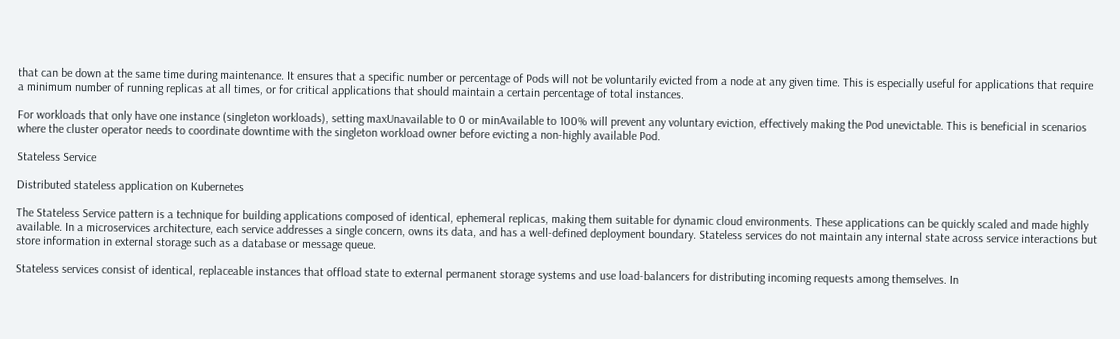that can be down at the same time during maintenance. It ensures that a specific number or percentage of Pods will not be voluntarily evicted from a node at any given time. This is especially useful for applications that require a minimum number of running replicas at all times, or for critical applications that should maintain a certain percentage of total instances.

For workloads that only have one instance (singleton workloads), setting maxUnavailable to 0 or minAvailable to 100% will prevent any voluntary eviction, effectively making the Pod unevictable. This is beneficial in scenarios where the cluster operator needs to coordinate downtime with the singleton workload owner before evicting a non-highly available Pod.

Stateless Service

Distributed stateless application on Kubernetes

The Stateless Service pattern is a technique for building applications composed of identical, ephemeral replicas, making them suitable for dynamic cloud environments. These applications can be quickly scaled and made highly available. In a microservices architecture, each service addresses a single concern, owns its data, and has a well-defined deployment boundary. Stateless services do not maintain any internal state across service interactions but store information in external storage such as a database or message queue.

Stateless services consist of identical, replaceable instances that offload state to external permanent storage systems and use load-balancers for distributing incoming requests among themselves. In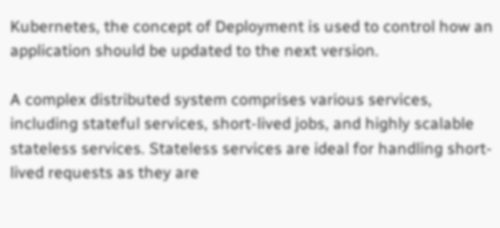Kubernetes, the concept of Deployment is used to control how an application should be updated to the next version.

A complex distributed system comprises various services, including stateful services, short-lived jobs, and highly scalable stateless services. Stateless services are ideal for handling short-lived requests as they are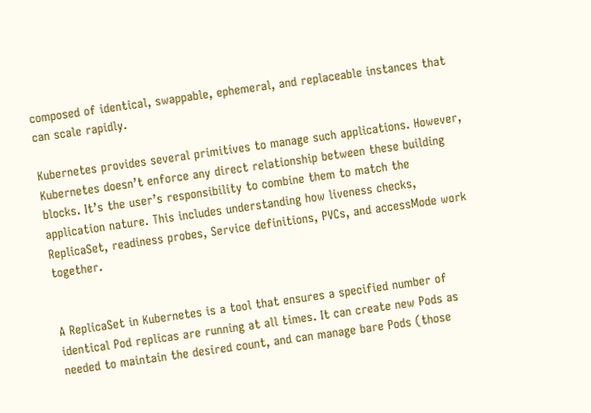composed of identical, swappable, ephemeral, and replaceable instances that can scale rapidly.

Kubernetes provides several primitives to manage such applications. However, Kubernetes doesn’t enforce any direct relationship between these building blocks. It’s the user’s responsibility to combine them to match the application nature. This includes understanding how liveness checks, ReplicaSet, readiness probes, Service definitions, PVCs, and accessMode work together.


A ReplicaSet in Kubernetes is a tool that ensures a specified number of identical Pod replicas are running at all times. It can create new Pods as needed to maintain the desired count, and can manage bare Pods (those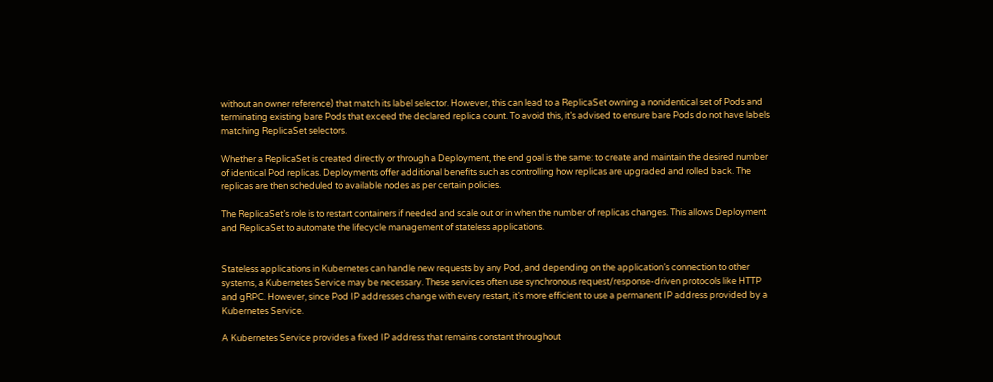without an owner reference) that match its label selector. However, this can lead to a ReplicaSet owning a nonidentical set of Pods and terminating existing bare Pods that exceed the declared replica count. To avoid this, it’s advised to ensure bare Pods do not have labels matching ReplicaSet selectors.

Whether a ReplicaSet is created directly or through a Deployment, the end goal is the same: to create and maintain the desired number of identical Pod replicas. Deployments offer additional benefits such as controlling how replicas are upgraded and rolled back. The replicas are then scheduled to available nodes as per certain policies.

The ReplicaSet’s role is to restart containers if needed and scale out or in when the number of replicas changes. This allows Deployment and ReplicaSet to automate the lifecycle management of stateless applications.


Stateless applications in Kubernetes can handle new requests by any Pod, and depending on the application’s connection to other systems, a Kubernetes Service may be necessary. These services often use synchronous request/response-driven protocols like HTTP and gRPC. However, since Pod IP addresses change with every restart, it’s more efficient to use a permanent IP address provided by a Kubernetes Service.

A Kubernetes Service provides a fixed IP address that remains constant throughout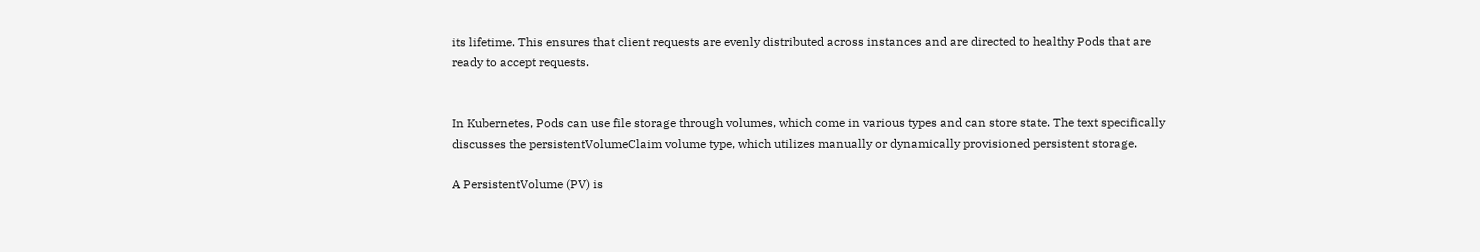its lifetime. This ensures that client requests are evenly distributed across instances and are directed to healthy Pods that are ready to accept requests.


In Kubernetes, Pods can use file storage through volumes, which come in various types and can store state. The text specifically discusses the persistentVolumeClaim volume type, which utilizes manually or dynamically provisioned persistent storage.

A PersistentVolume (PV) is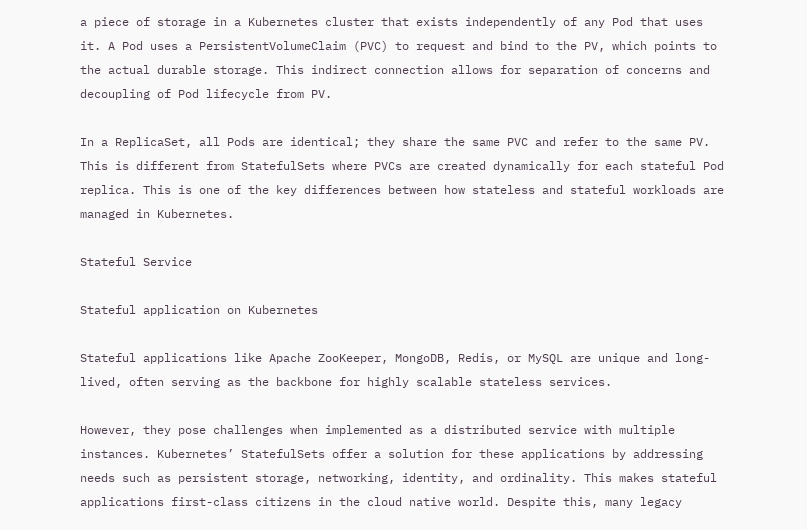a piece of storage in a Kubernetes cluster that exists independently of any Pod that uses it. A Pod uses a PersistentVolumeClaim (PVC) to request and bind to the PV, which points to the actual durable storage. This indirect connection allows for separation of concerns and decoupling of Pod lifecycle from PV.

In a ReplicaSet, all Pods are identical; they share the same PVC and refer to the same PV. This is different from StatefulSets where PVCs are created dynamically for each stateful Pod replica. This is one of the key differences between how stateless and stateful workloads are managed in Kubernetes.

Stateful Service

Stateful application on Kubernetes

Stateful applications like Apache ZooKeeper, MongoDB, Redis, or MySQL are unique and long-lived, often serving as the backbone for highly scalable stateless services.

However, they pose challenges when implemented as a distributed service with multiple instances. Kubernetes’ StatefulSets offer a solution for these applications by addressing needs such as persistent storage, networking, identity, and ordinality. This makes stateful applications first-class citizens in the cloud native world. Despite this, many legacy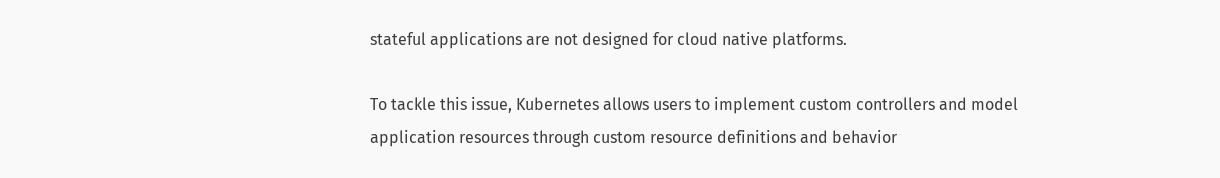stateful applications are not designed for cloud native platforms.

To tackle this issue, Kubernetes allows users to implement custom controllers and model application resources through custom resource definitions and behavior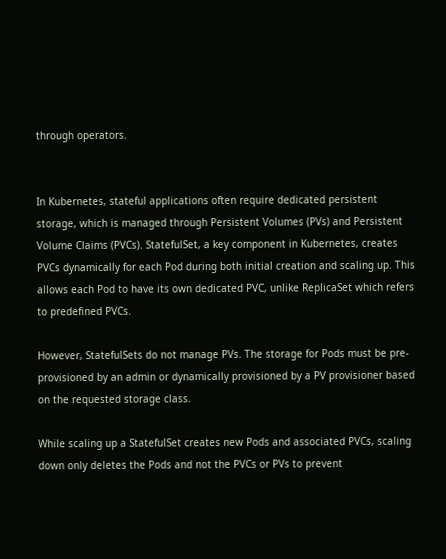through operators.


In Kubernetes, stateful applications often require dedicated persistent storage, which is managed through Persistent Volumes (PVs) and Persistent Volume Claims (PVCs). StatefulSet, a key component in Kubernetes, creates PVCs dynamically for each Pod during both initial creation and scaling up. This allows each Pod to have its own dedicated PVC, unlike ReplicaSet which refers to predefined PVCs.

However, StatefulSets do not manage PVs. The storage for Pods must be pre-provisioned by an admin or dynamically provisioned by a PV provisioner based on the requested storage class.

While scaling up a StatefulSet creates new Pods and associated PVCs, scaling down only deletes the Pods and not the PVCs or PVs to prevent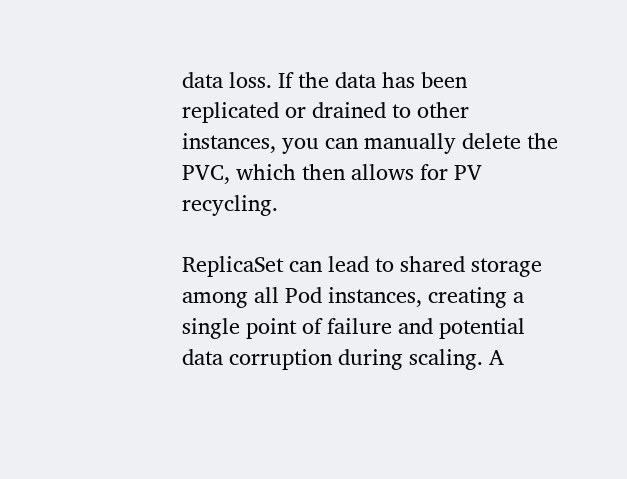data loss. If the data has been replicated or drained to other instances, you can manually delete the PVC, which then allows for PV recycling.

ReplicaSet can lead to shared storage among all Pod instances, creating a single point of failure and potential data corruption during scaling. A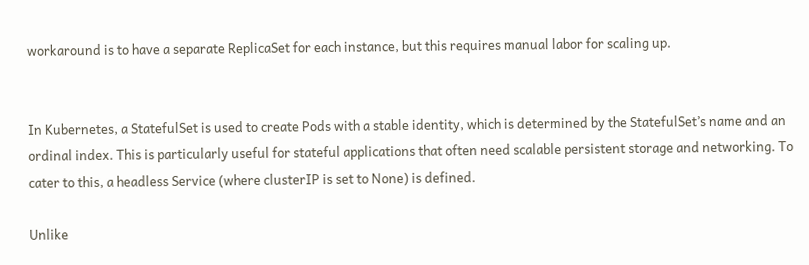workaround is to have a separate ReplicaSet for each instance, but this requires manual labor for scaling up.


In Kubernetes, a StatefulSet is used to create Pods with a stable identity, which is determined by the StatefulSet’s name and an ordinal index. This is particularly useful for stateful applications that often need scalable persistent storage and networking. To cater to this, a headless Service (where clusterIP is set to None) is defined.

Unlike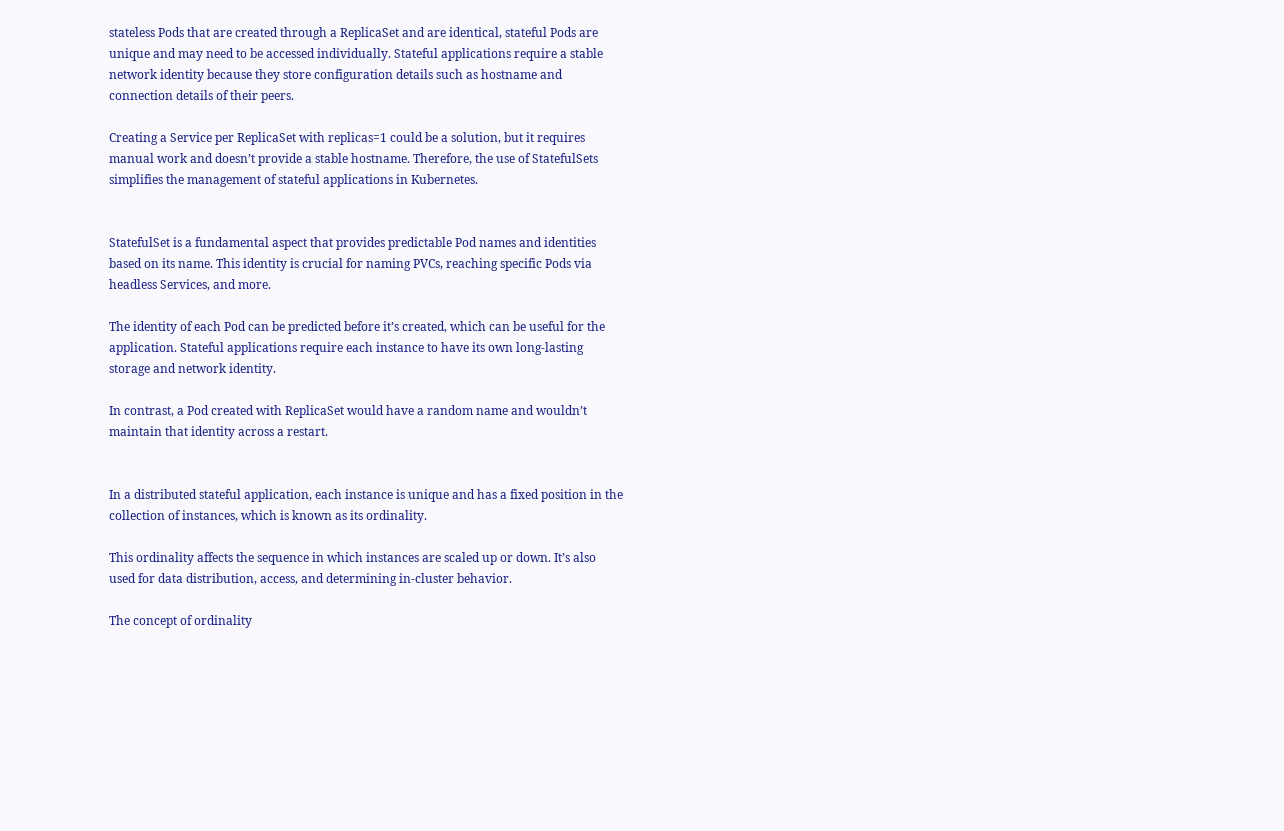stateless Pods that are created through a ReplicaSet and are identical, stateful Pods are unique and may need to be accessed individually. Stateful applications require a stable network identity because they store configuration details such as hostname and connection details of their peers.

Creating a Service per ReplicaSet with replicas=1 could be a solution, but it requires manual work and doesn’t provide a stable hostname. Therefore, the use of StatefulSets simplifies the management of stateful applications in Kubernetes.


StatefulSet is a fundamental aspect that provides predictable Pod names and identities based on its name. This identity is crucial for naming PVCs, reaching specific Pods via headless Services, and more.

The identity of each Pod can be predicted before it’s created, which can be useful for the application. Stateful applications require each instance to have its own long-lasting storage and network identity.

In contrast, a Pod created with ReplicaSet would have a random name and wouldn’t maintain that identity across a restart.


In a distributed stateful application, each instance is unique and has a fixed position in the collection of instances, which is known as its ordinality.

This ordinality affects the sequence in which instances are scaled up or down. It’s also used for data distribution, access, and determining in-cluster behavior.

The concept of ordinality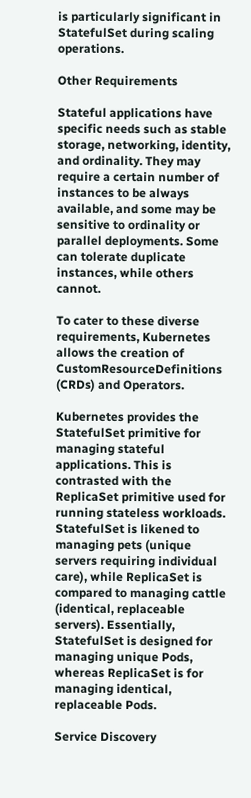is particularly significant in StatefulSet during scaling operations.

Other Requirements

Stateful applications have specific needs such as stable storage, networking, identity, and ordinality. They may require a certain number of instances to be always available, and some may be sensitive to ordinality or parallel deployments. Some can tolerate duplicate instances, while others cannot.

To cater to these diverse requirements, Kubernetes allows the creation of CustomResourceDefinitions (CRDs) and Operators.

Kubernetes provides the StatefulSet primitive for managing stateful applications. This is contrasted with the ReplicaSet primitive used for running stateless workloads. StatefulSet is likened to managing pets (unique servers requiring individual care), while ReplicaSet is compared to managing cattle (identical, replaceable servers). Essentially, StatefulSet is designed for managing unique Pods, whereas ReplicaSet is for managing identical, replaceable Pods.

Service Discovery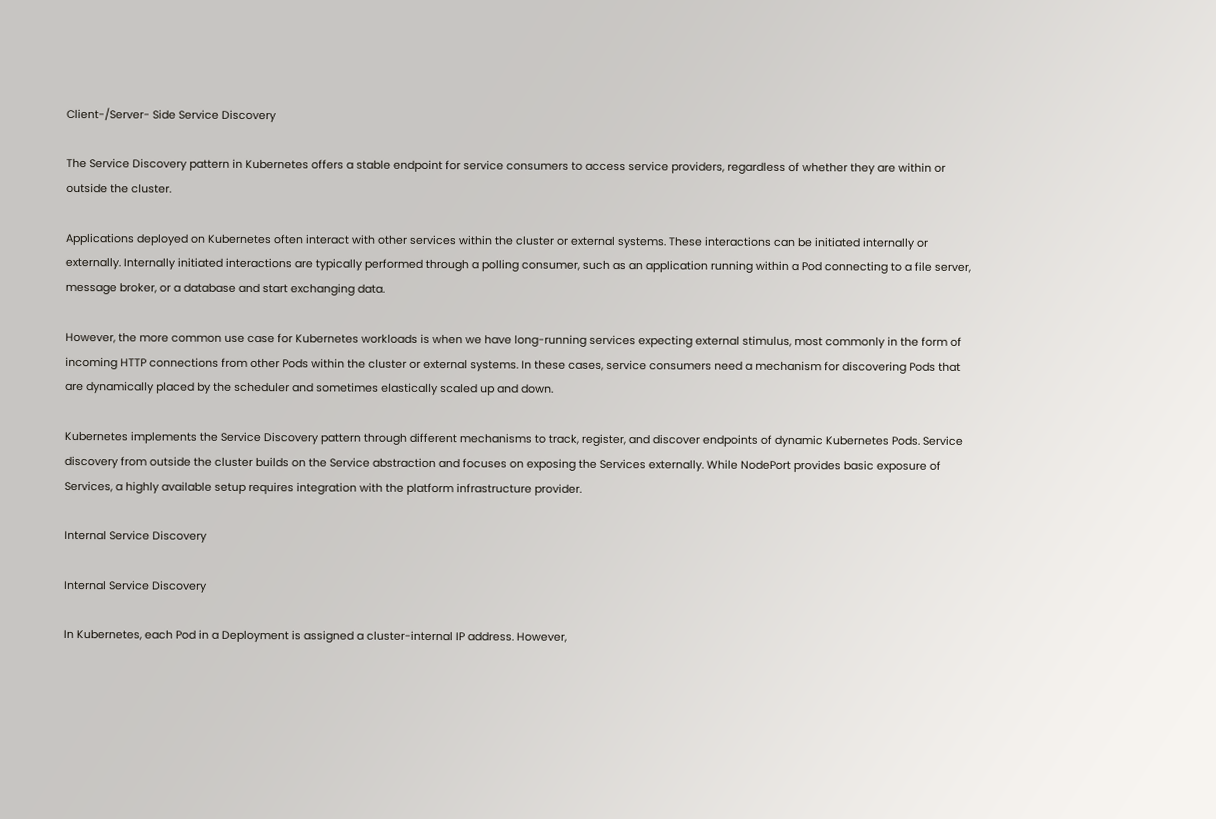Client-/Server- Side Service Discovery

The Service Discovery pattern in Kubernetes offers a stable endpoint for service consumers to access service providers, regardless of whether they are within or outside the cluster.

Applications deployed on Kubernetes often interact with other services within the cluster or external systems. These interactions can be initiated internally or externally. Internally initiated interactions are typically performed through a polling consumer, such as an application running within a Pod connecting to a file server, message broker, or a database and start exchanging data.

However, the more common use case for Kubernetes workloads is when we have long-running services expecting external stimulus, most commonly in the form of incoming HTTP connections from other Pods within the cluster or external systems. In these cases, service consumers need a mechanism for discovering Pods that are dynamically placed by the scheduler and sometimes elastically scaled up and down.

Kubernetes implements the Service Discovery pattern through different mechanisms to track, register, and discover endpoints of dynamic Kubernetes Pods. Service discovery from outside the cluster builds on the Service abstraction and focuses on exposing the Services externally. While NodePort provides basic exposure of Services, a highly available setup requires integration with the platform infrastructure provider.

Internal Service Discovery

Internal Service Discovery

In Kubernetes, each Pod in a Deployment is assigned a cluster-internal IP address. However,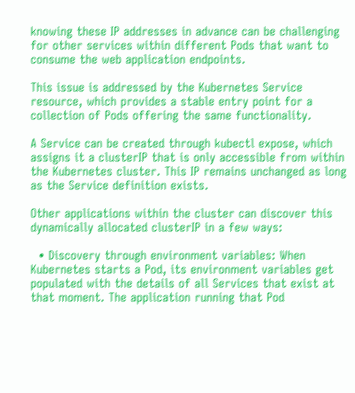knowing these IP addresses in advance can be challenging for other services within different Pods that want to consume the web application endpoints.

This issue is addressed by the Kubernetes Service resource, which provides a stable entry point for a collection of Pods offering the same functionality.

A Service can be created through kubectl expose, which assigns it a clusterIP that is only accessible from within the Kubernetes cluster. This IP remains unchanged as long as the Service definition exists.

Other applications within the cluster can discover this dynamically allocated clusterIP in a few ways:

  • Discovery through environment variables: When Kubernetes starts a Pod, its environment variables get populated with the details of all Services that exist at that moment. The application running that Pod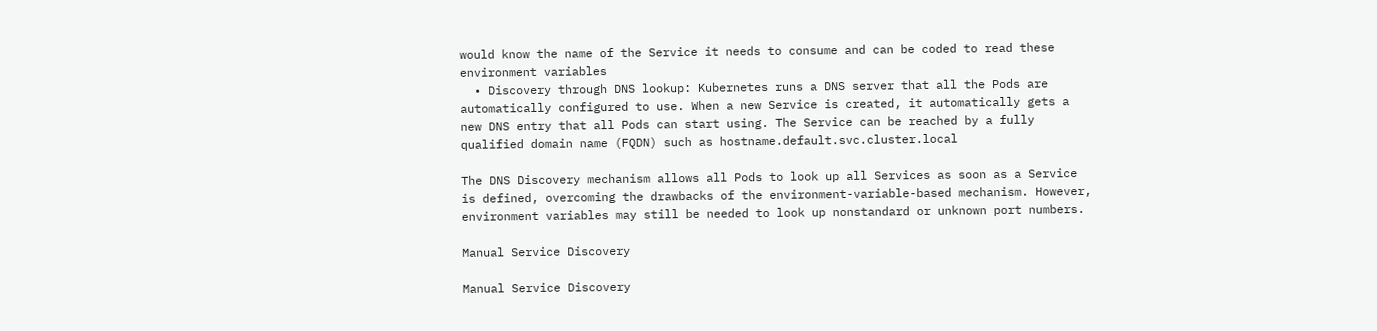would know the name of the Service it needs to consume and can be coded to read these environment variables
  • Discovery through DNS lookup: Kubernetes runs a DNS server that all the Pods are automatically configured to use. When a new Service is created, it automatically gets a new DNS entry that all Pods can start using. The Service can be reached by a fully qualified domain name (FQDN) such as hostname.default.svc.cluster.local

The DNS Discovery mechanism allows all Pods to look up all Services as soon as a Service is defined, overcoming the drawbacks of the environment-variable-based mechanism. However, environment variables may still be needed to look up nonstandard or unknown port numbers.

Manual Service Discovery

Manual Service Discovery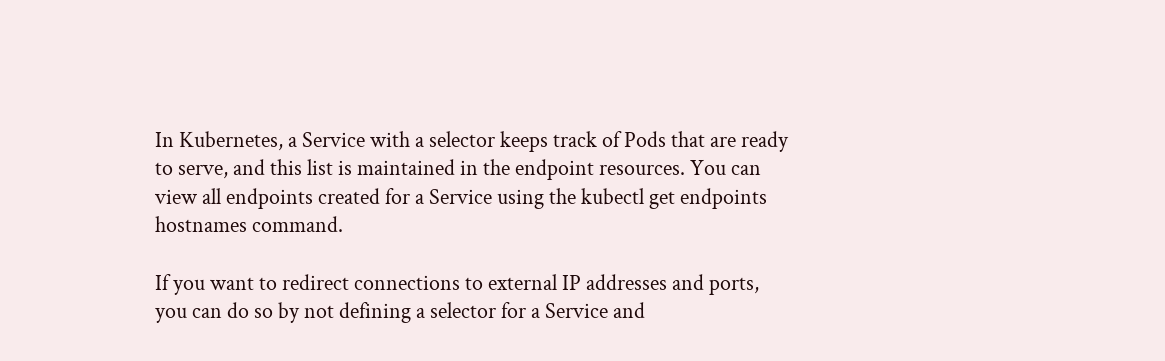In Kubernetes, a Service with a selector keeps track of Pods that are ready to serve, and this list is maintained in the endpoint resources. You can view all endpoints created for a Service using the kubectl get endpoints hostnames command.

If you want to redirect connections to external IP addresses and ports, you can do so by not defining a selector for a Service and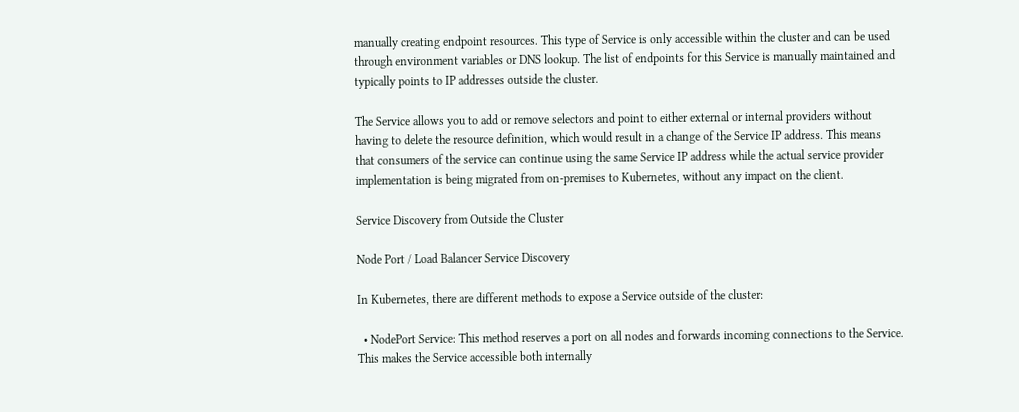manually creating endpoint resources. This type of Service is only accessible within the cluster and can be used through environment variables or DNS lookup. The list of endpoints for this Service is manually maintained and typically points to IP addresses outside the cluster.

The Service allows you to add or remove selectors and point to either external or internal providers without having to delete the resource definition, which would result in a change of the Service IP address. This means that consumers of the service can continue using the same Service IP address while the actual service provider implementation is being migrated from on-premises to Kubernetes, without any impact on the client.

Service Discovery from Outside the Cluster

Node Port / Load Balancer Service Discovery

In Kubernetes, there are different methods to expose a Service outside of the cluster:

  • NodePort Service: This method reserves a port on all nodes and forwards incoming connections to the Service. This makes the Service accessible both internally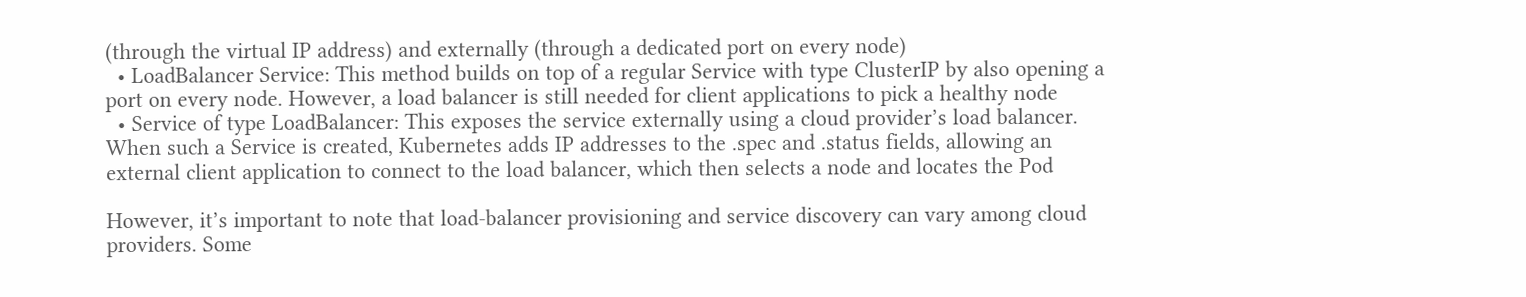(through the virtual IP address) and externally (through a dedicated port on every node)
  • LoadBalancer Service: This method builds on top of a regular Service with type ClusterIP by also opening a port on every node. However, a load balancer is still needed for client applications to pick a healthy node
  • Service of type LoadBalancer: This exposes the service externally using a cloud provider’s load balancer. When such a Service is created, Kubernetes adds IP addresses to the .spec and .status fields, allowing an external client application to connect to the load balancer, which then selects a node and locates the Pod

However, it’s important to note that load-balancer provisioning and service discovery can vary among cloud providers. Some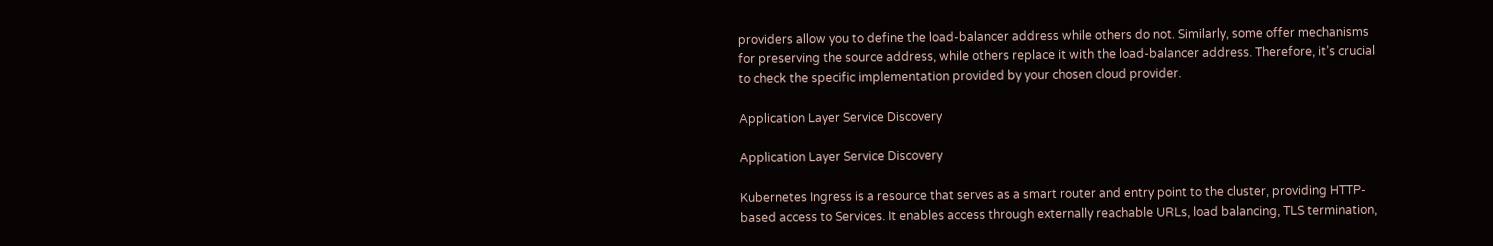providers allow you to define the load-balancer address while others do not. Similarly, some offer mechanisms for preserving the source address, while others replace it with the load-balancer address. Therefore, it’s crucial to check the specific implementation provided by your chosen cloud provider.

Application Layer Service Discovery

Application Layer Service Discovery

Kubernetes Ingress is a resource that serves as a smart router and entry point to the cluster, providing HTTP-based access to Services. It enables access through externally reachable URLs, load balancing, TLS termination,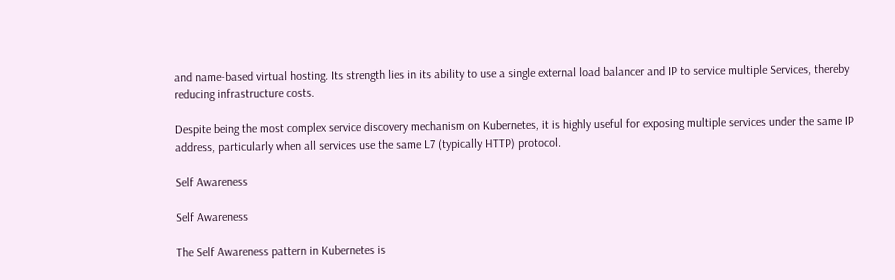and name-based virtual hosting. Its strength lies in its ability to use a single external load balancer and IP to service multiple Services, thereby reducing infrastructure costs.

Despite being the most complex service discovery mechanism on Kubernetes, it is highly useful for exposing multiple services under the same IP address, particularly when all services use the same L7 (typically HTTP) protocol.

Self Awareness

Self Awareness

The Self Awareness pattern in Kubernetes is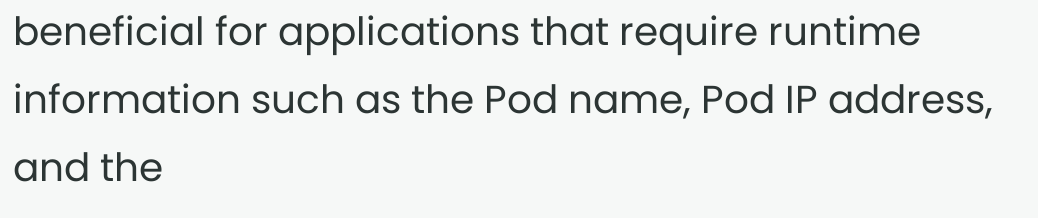beneficial for applications that require runtime information such as the Pod name, Pod IP address, and the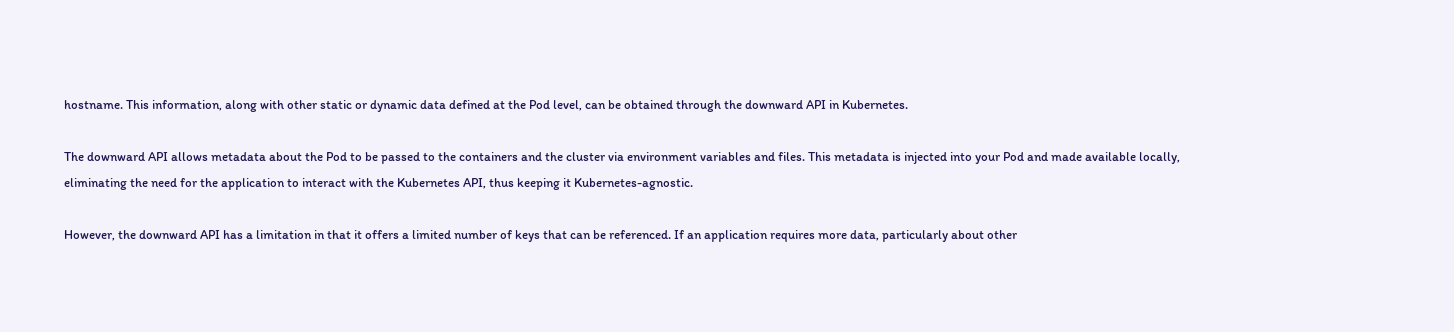hostname. This information, along with other static or dynamic data defined at the Pod level, can be obtained through the downward API in Kubernetes.

The downward API allows metadata about the Pod to be passed to the containers and the cluster via environment variables and files. This metadata is injected into your Pod and made available locally, eliminating the need for the application to interact with the Kubernetes API, thus keeping it Kubernetes-agnostic.

However, the downward API has a limitation in that it offers a limited number of keys that can be referenced. If an application requires more data, particularly about other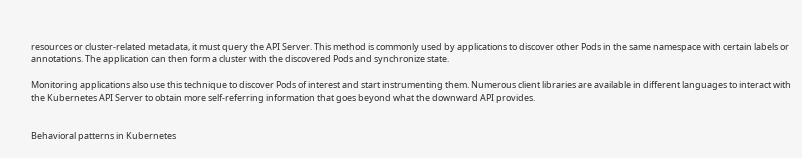resources or cluster-related metadata, it must query the API Server. This method is commonly used by applications to discover other Pods in the same namespace with certain labels or annotations. The application can then form a cluster with the discovered Pods and synchronize state.

Monitoring applications also use this technique to discover Pods of interest and start instrumenting them. Numerous client libraries are available in different languages to interact with the Kubernetes API Server to obtain more self-referring information that goes beyond what the downward API provides.


Behavioral patterns in Kubernetes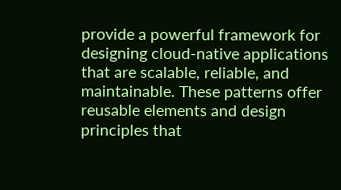provide a powerful framework for designing cloud-native applications that are scalable, reliable, and maintainable. These patterns offer reusable elements and design principles that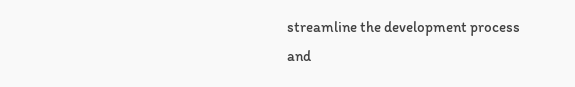streamline the development process and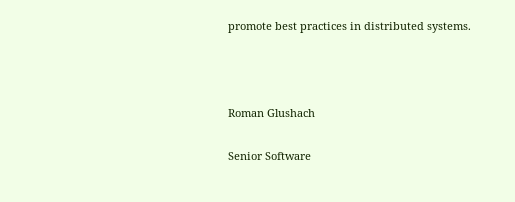promote best practices in distributed systems.



Roman Glushach

Senior Software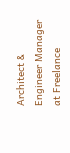Architect & Engineer Manager at Freelance